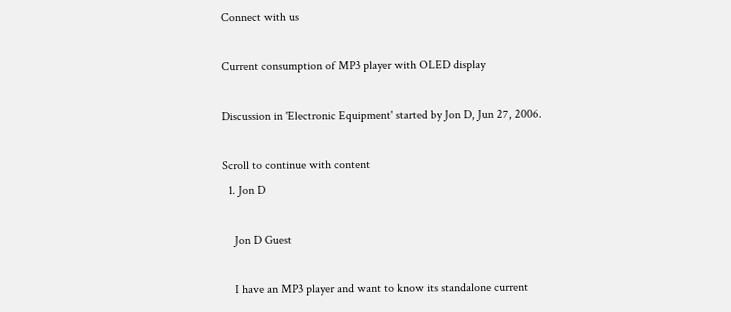Connect with us

Current consumption of MP3 player with OLED display

Discussion in 'Electronic Equipment' started by Jon D, Jun 27, 2006.

Scroll to continue with content
  1. Jon D

    Jon D Guest

    I have an MP3 player and want to know its standalone current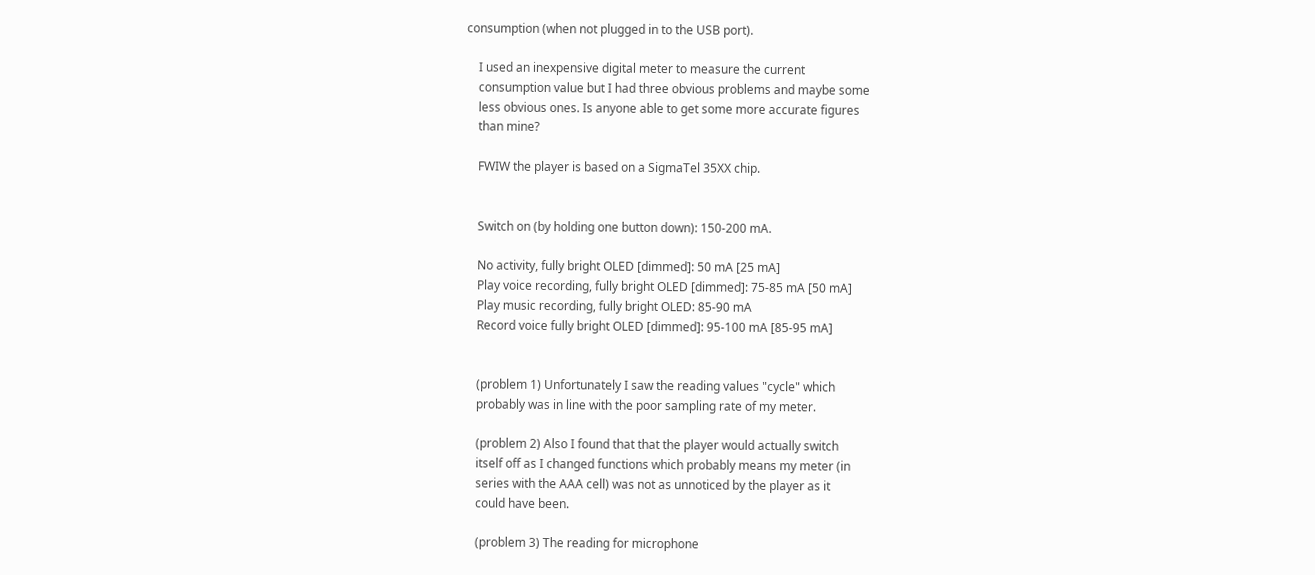consumption (when not plugged in to the USB port).

    I used an inexpensive digital meter to measure the current
    consumption value but I had three obvious problems and maybe some
    less obvious ones. Is anyone able to get some more accurate figures
    than mine?

    FWIW the player is based on a SigmaTel 35XX chip.


    Switch on (by holding one button down): 150-200 mA.

    No activity, fully bright OLED [dimmed]: 50 mA [25 mA]
    Play voice recording, fully bright OLED [dimmed]: 75-85 mA [50 mA]
    Play music recording, fully bright OLED: 85-90 mA
    Record voice fully bright OLED [dimmed]: 95-100 mA [85-95 mA]


    (problem 1) Unfortunately I saw the reading values "cycle" which
    probably was in line with the poor sampling rate of my meter.

    (problem 2) Also I found that that the player would actually switch
    itself off as I changed functions which probably means my meter (in
    series with the AAA cell) was not as unnoticed by the player as it
    could have been.

    (problem 3) The reading for microphone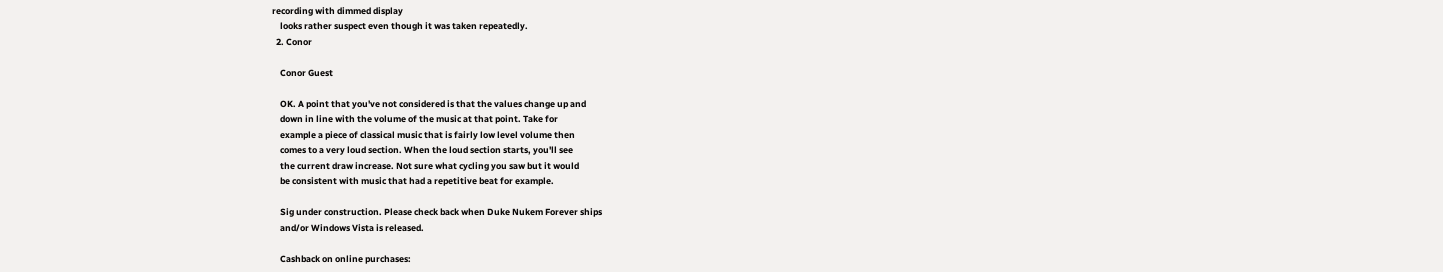recording with dimmed display
    looks rather suspect even though it was taken repeatedly.
  2. Conor

    Conor Guest

    OK. A point that you've not considered is that the values change up and
    down in line with the volume of the music at that point. Take for
    example a piece of classical music that is fairly low level volume then
    comes to a very loud section. When the loud section starts, you'll see
    the current draw increase. Not sure what cycling you saw but it would
    be consistent with music that had a repetitive beat for example.

    Sig under construction. Please check back when Duke Nukem Forever ships
    and/or Windows Vista is released.

    Cashback on online purchases: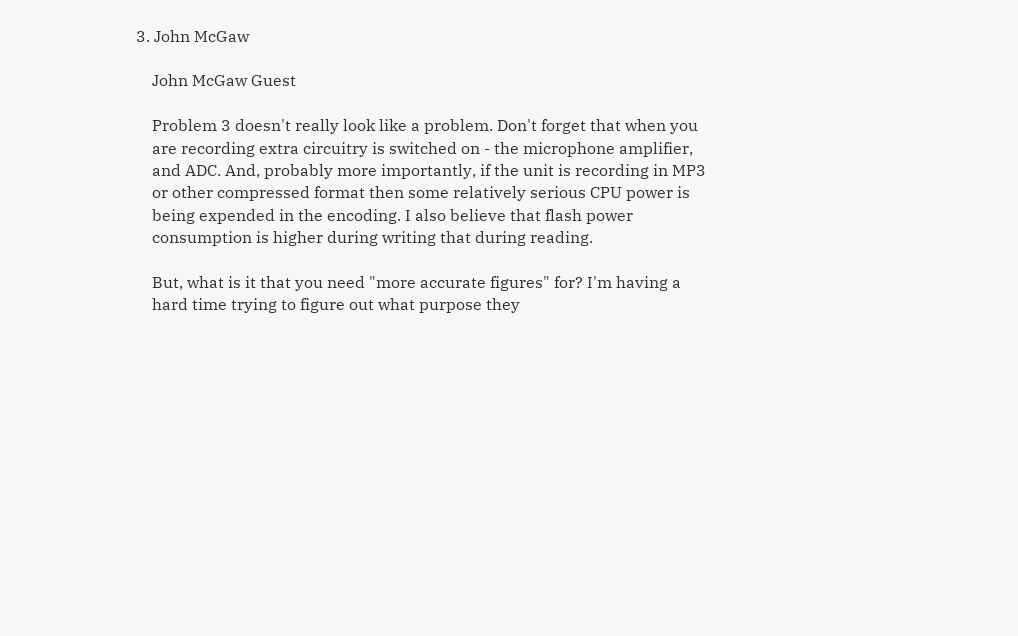3. John McGaw

    John McGaw Guest

    Problem 3 doesn't really look like a problem. Don't forget that when you
    are recording extra circuitry is switched on - the microphone amplifier,
    and ADC. And, probably more importantly, if the unit is recording in MP3
    or other compressed format then some relatively serious CPU power is
    being expended in the encoding. I also believe that flash power
    consumption is higher during writing that during reading.

    But, what is it that you need "more accurate figures" for? I'm having a
    hard time trying to figure out what purpose they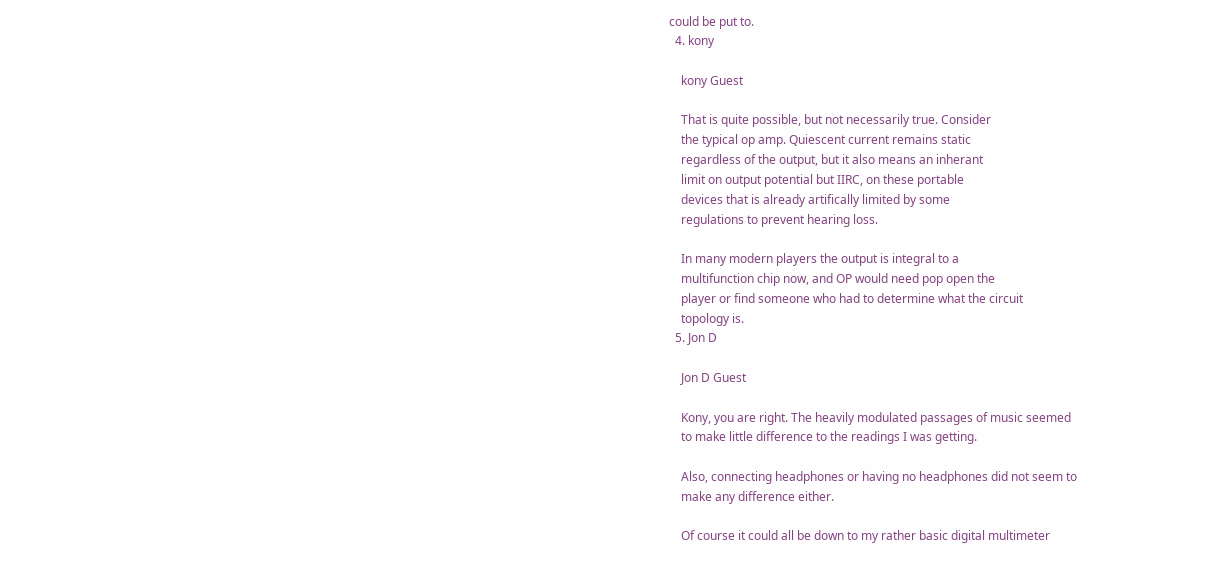could be put to.
  4. kony

    kony Guest

    That is quite possible, but not necessarily true. Consider
    the typical op amp. Quiescent current remains static
    regardless of the output, but it also means an inherant
    limit on output potential but IIRC, on these portable
    devices that is already artifically limited by some
    regulations to prevent hearing loss.

    In many modern players the output is integral to a
    multifunction chip now, and OP would need pop open the
    player or find someone who had to determine what the circuit
    topology is.
  5. Jon D

    Jon D Guest

    Kony, you are right. The heavily modulated passages of music seemed
    to make little difference to the readings I was getting.

    Also, connecting headphones or having no headphones did not seem to
    make any difference either.

    Of course it could all be down to my rather basic digital multimeter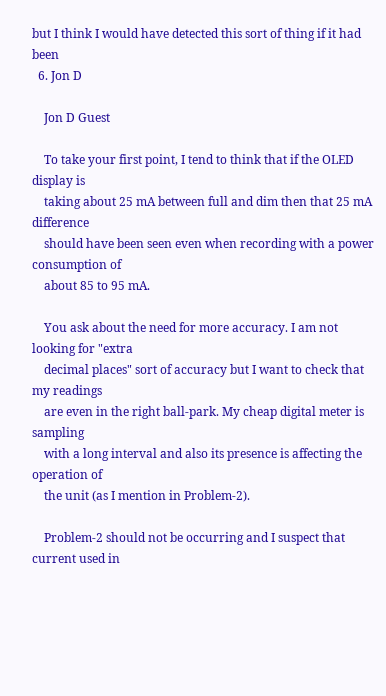but I think I would have detected this sort of thing if it had been
  6. Jon D

    Jon D Guest

    To take your first point, I tend to think that if the OLED display is
    taking about 25 mA between full and dim then that 25 mA difference
    should have been seen even when recording with a power consumption of
    about 85 to 95 mA.

    You ask about the need for more accuracy. I am not looking for "extra
    decimal places" sort of accuracy but I want to check that my readings
    are even in the right ball-park. My cheap digital meter is sampling
    with a long interval and also its presence is affecting the operation of
    the unit (as I mention in Problem-2).

    Problem-2 should not be occurring and I suspect that current used in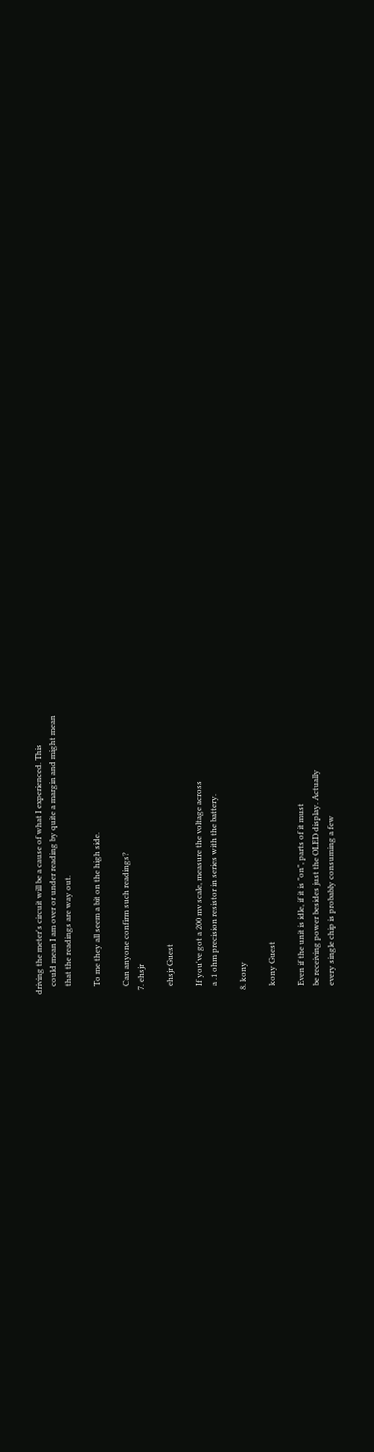driving the meter's circuit will be a cause of what I experienced. This
    could mean I am over or under reading by quite a margin and might mean
    that the readings are way out.

    To me they all seem a bit on the high side.

    Can anyone confirm such readings?
  7. ehsjr

    ehsjr Guest

    If you've got a 200 mv scale, measure the voltage across
    a .1 ohm precision resistor in series with the battery.

  8. kony

    kony Guest

    Even if the unit is idle, if it is "on", parts of it must
    be receiving power besides just the OLED display. Actually
    every single chip is probably consuming a few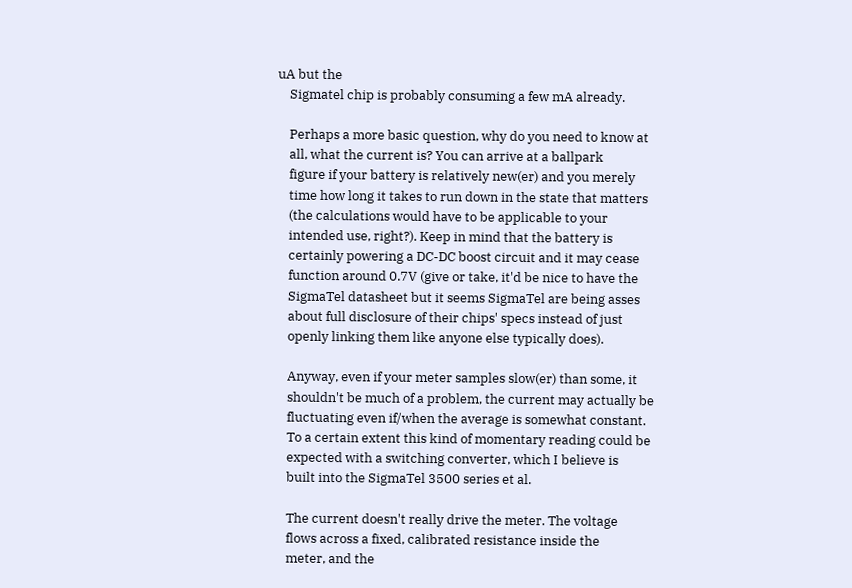uA but the
    Sigmatel chip is probably consuming a few mA already.

    Perhaps a more basic question, why do you need to know at
    all, what the current is? You can arrive at a ballpark
    figure if your battery is relatively new(er) and you merely
    time how long it takes to run down in the state that matters
    (the calculations would have to be applicable to your
    intended use, right?). Keep in mind that the battery is
    certainly powering a DC-DC boost circuit and it may cease
    function around 0.7V (give or take, it'd be nice to have the
    SigmaTel datasheet but it seems SigmaTel are being asses
    about full disclosure of their chips' specs instead of just
    openly linking them like anyone else typically does).

    Anyway, even if your meter samples slow(er) than some, it
    shouldn't be much of a problem, the current may actually be
    fluctuating even if/when the average is somewhat constant.
    To a certain extent this kind of momentary reading could be
    expected with a switching converter, which I believe is
    built into the SigmaTel 3500 series et al.

    The current doesn't really drive the meter. The voltage
    flows across a fixed, calibrated resistance inside the
    meter, and the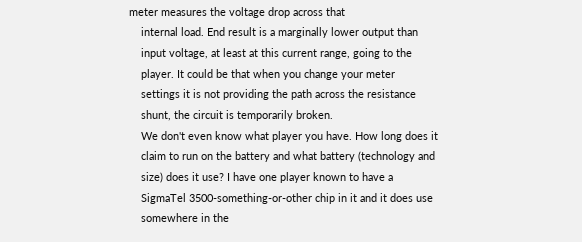meter measures the voltage drop across that
    internal load. End result is a marginally lower output than
    input voltage, at least at this current range, going to the
    player. It could be that when you change your meter
    settings it is not providing the path across the resistance
    shunt, the circuit is temporarily broken.
    We don't even know what player you have. How long does it
    claim to run on the battery and what battery (technology and
    size) does it use? I have one player known to have a
    SigmaTel 3500-something-or-other chip in it and it does use
    somewhere in the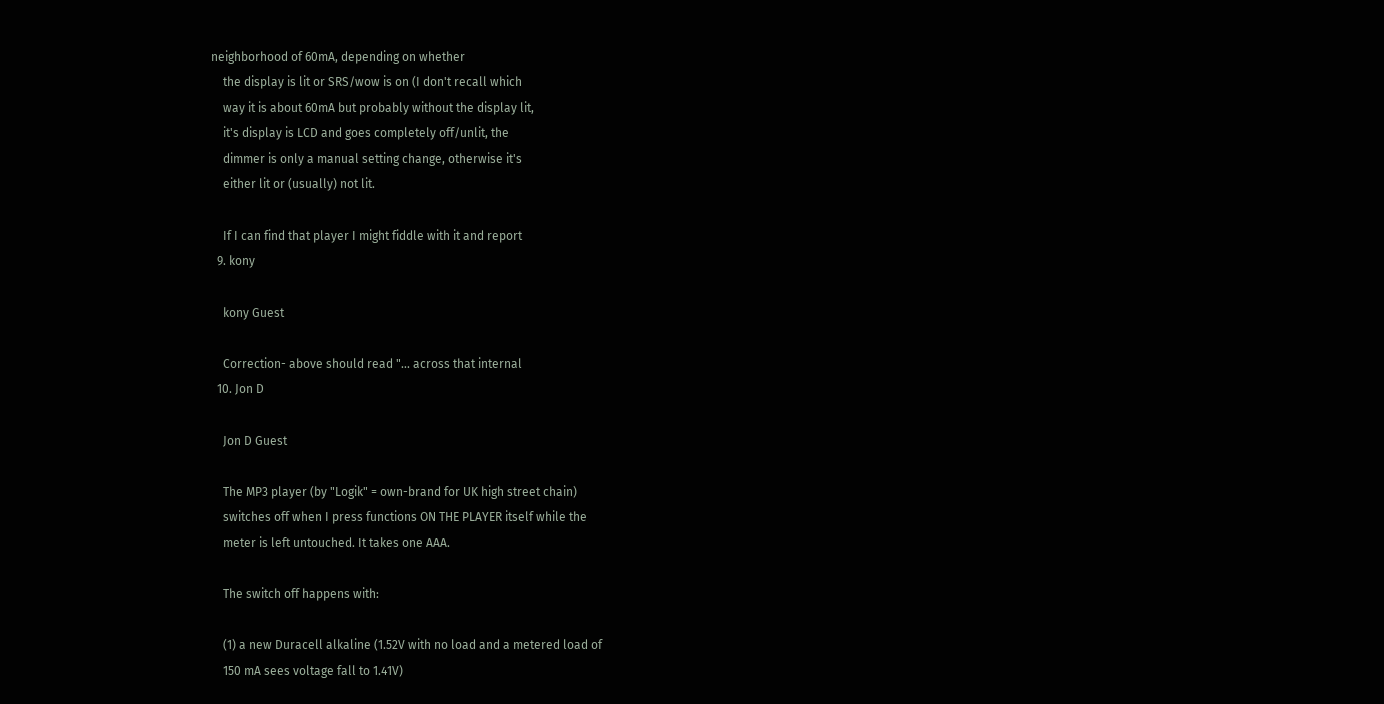neighborhood of 60mA, depending on whether
    the display is lit or SRS/wow is on (I don't recall which
    way it is about 60mA but probably without the display lit,
    it's display is LCD and goes completely off/unlit, the
    dimmer is only a manual setting change, otherwise it's
    either lit or (usually) not lit.

    If I can find that player I might fiddle with it and report
  9. kony

    kony Guest

    Correction- above should read "... across that internal
  10. Jon D

    Jon D Guest

    The MP3 player (by "Logik" = own-brand for UK high street chain)
    switches off when I press functions ON THE PLAYER itself while the
    meter is left untouched. It takes one AAA.

    The switch off happens with:

    (1) a new Duracell alkaline (1.52V with no load and a metered load of
    150 mA sees voltage fall to 1.41V)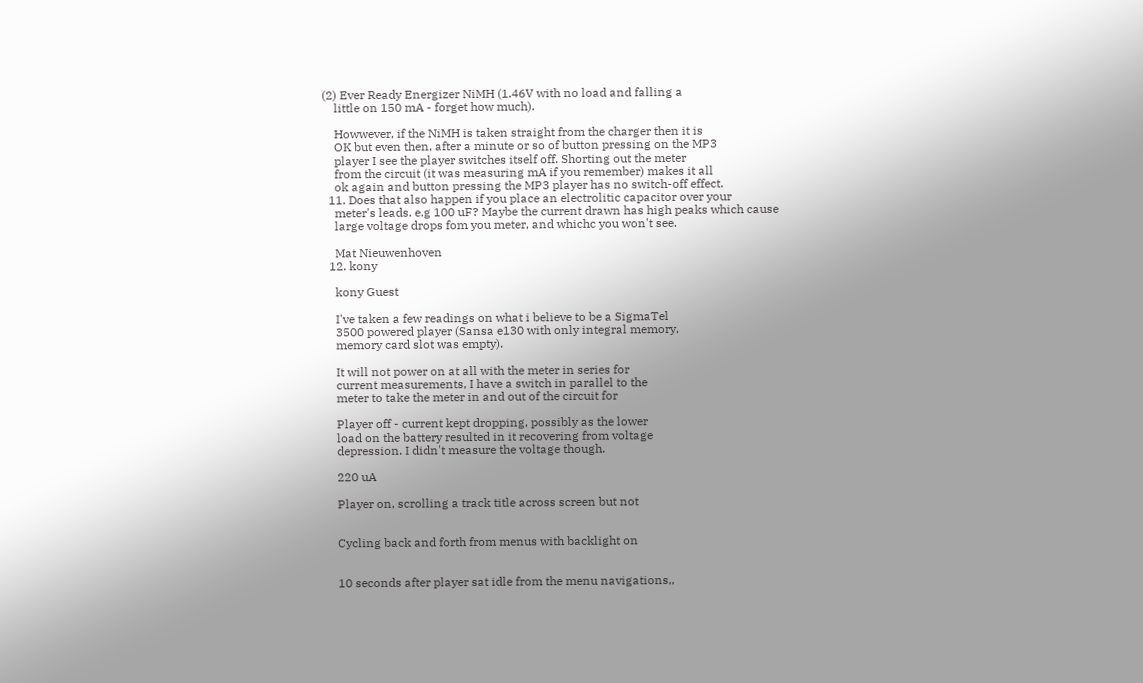(2) Ever Ready Energizer NiMH (1.46V with no load and falling a
    little on 150 mA - forget how much).

    Howwever, if the NiMH is taken straight from the charger then it is
    OK but even then, after a minute or so of button pressing on the MP3
    player I see the player switches itself off. Shorting out the meter
    from the circuit (it was measuring mA if you remember) makes it all
    ok again and button pressing the MP3 player has no switch-off effect.
  11. Does that also happen if you place an electrolitic capacitor over your
    meter's leads. e.g 100 uF? Maybe the current drawn has high peaks which cause
    large voltage drops fom you meter, and whichc you won't see.

    Mat Nieuwenhoven
  12. kony

    kony Guest

    I've taken a few readings on what i believe to be a SigmaTel
    3500 powered player (Sansa e130 with only integral memory,
    memory card slot was empty).

    It will not power on at all with the meter in series for
    current measurements, I have a switch in parallel to the
    meter to take the meter in and out of the circuit for

    Player off - current kept dropping, possibly as the lower
    load on the battery resulted in it recovering from voltage
    depression. I didn't measure the voltage though.

    220 uA

    Player on, scrolling a track title across screen but not


    Cycling back and forth from menus with backlight on


    10 seconds after player sat idle from the menu navigations,,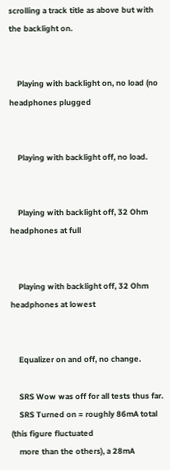scrolling a track title as above but with the backlight on.


    Playing with backlight on, no load (no headphones plugged


    Playing with backlight off, no load.


    Playing with backlight off, 32 Ohm headphones at full


    Playing with backlight off, 32 Ohm headphones at lowest


    Equalizer on and off, no change.

    SRS Wow was off for all tests thus far.
    SRS Turned on = roughly 86mA total (this figure fluctuated
    more than the others), a 28mA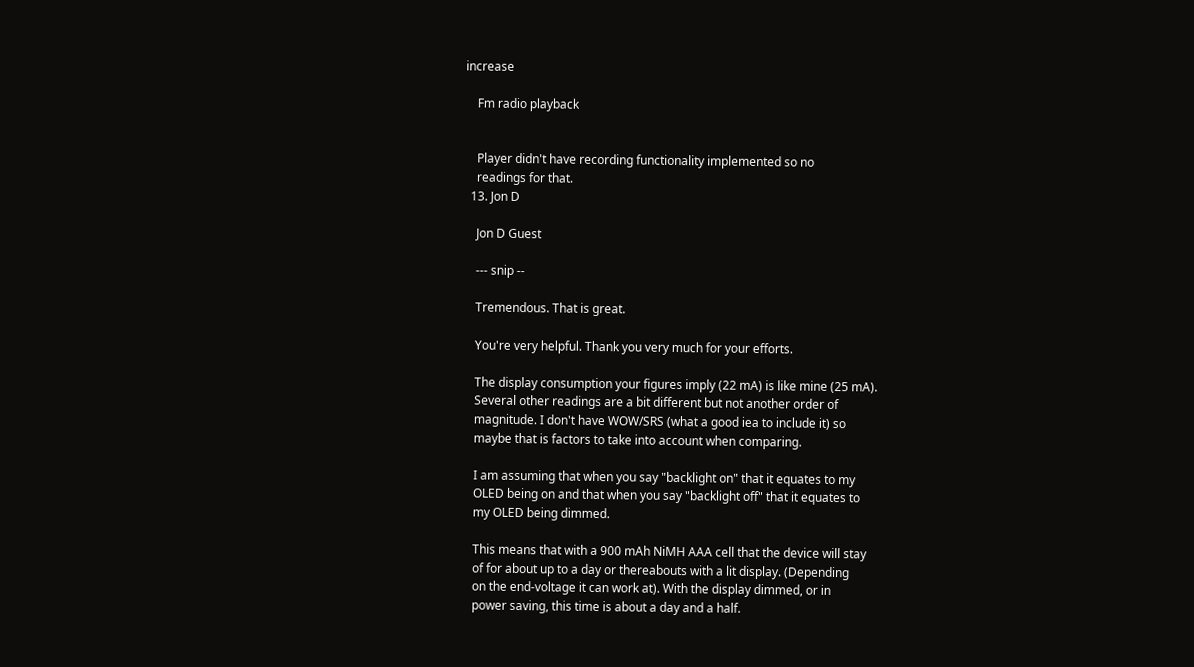increase

    Fm radio playback


    Player didn't have recording functionality implemented so no
    readings for that.
  13. Jon D

    Jon D Guest

    --- snip --

    Tremendous. That is great.

    You're very helpful. Thank you very much for your efforts.

    The display consumption your figures imply (22 mA) is like mine (25 mA).
    Several other readings are a bit different but not another order of
    magnitude. I don't have WOW/SRS (what a good iea to include it) so
    maybe that is factors to take into account when comparing.

    I am assuming that when you say "backlight on" that it equates to my
    OLED being on and that when you say "backlight off" that it equates to
    my OLED being dimmed.

    This means that with a 900 mAh NiMH AAA cell that the device will stay
    of for about up to a day or thereabouts with a lit display. (Depending
    on the end-voltage it can work at). With the display dimmed, or in
    power saving, this time is about a day and a half.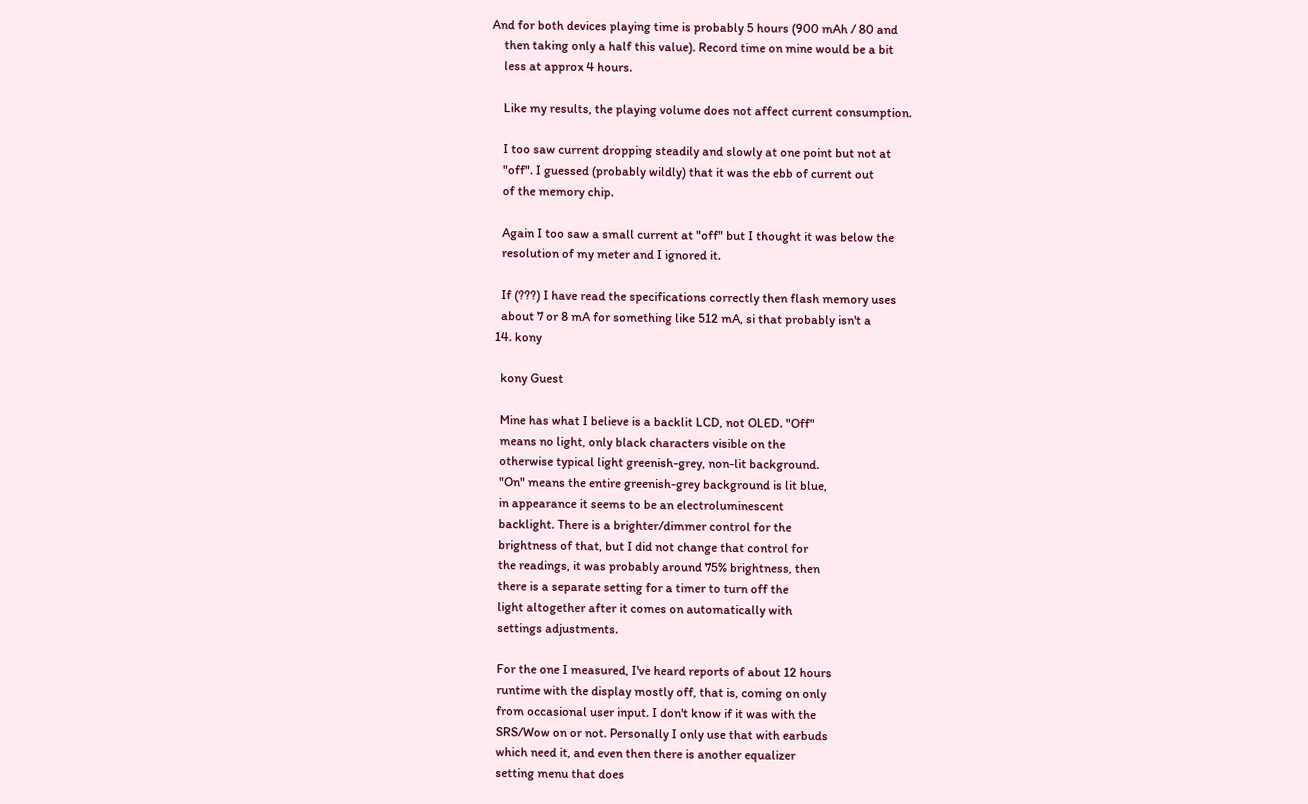And for both devices playing time is probably 5 hours (900 mAh / 80 and
    then taking only a half this value). Record time on mine would be a bit
    less at approx 4 hours.

    Like my results, the playing volume does not affect current consumption.

    I too saw current dropping steadily and slowly at one point but not at
    "off". I guessed (probably wildly) that it was the ebb of current out
    of the memory chip.

    Again I too saw a small current at "off" but I thought it was below the
    resolution of my meter and I ignored it.

    If (???) I have read the specifications correctly then flash memory uses
    about 7 or 8 mA for something like 512 mA, si that probably isn't a
  14. kony

    kony Guest

    Mine has what I believe is a backlit LCD, not OLED. "Off"
    means no light, only black characters visible on the
    otherwise typical light greenish-grey, non-lit background.
    "On" means the entire greenish-grey background is lit blue,
    in appearance it seems to be an electroluminescent
    backlight. There is a brighter/dimmer control for the
    brightness of that, but I did not change that control for
    the readings, it was probably around 75% brightness, then
    there is a separate setting for a timer to turn off the
    light altogether after it comes on automatically with
    settings adjustments.

    For the one I measured, I've heard reports of about 12 hours
    runtime with the display mostly off, that is, coming on only
    from occasional user input. I don't know if it was with the
    SRS/Wow on or not. Personally I only use that with earbuds
    which need it, and even then there is another equalizer
    setting menu that does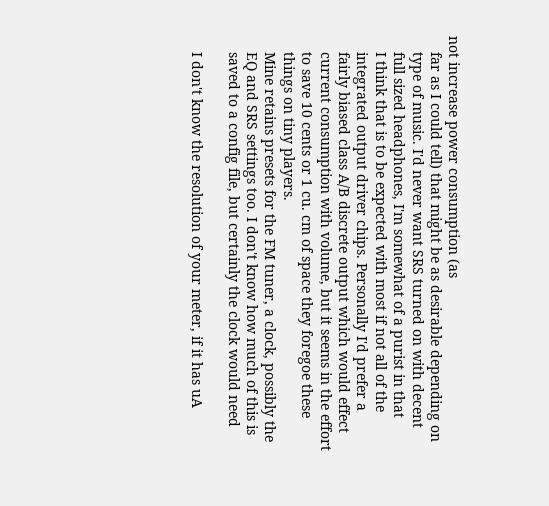not increase power consumption (as
    far as I could tell) that might be as desirable depending on
    type of music. I'd never want SRS turned on with decent
    full sized headphones, I'm somewhat of a purist in that
    I think that is to be expected with most if not all of the
    integrated output driver chips. Personally I'd prefer a
    fairly biased class A/B discrete output which would effect
    current consumption with volume, but it seems in the effort
    to save 10 cents or 1 cu. cm of space they foregoe these
    things on tiny players.
    Mine retains presets for the FM tuner, a clock, possibly the
    EQ and SRS settings too. I don't know how much of this is
    saved to a config file, but certainly the clock would need

    I don't know the resolution of your meter, if it has uA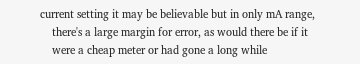current setting it may be believable but in only mA range,
    there's a large margin for error, as would there be if it
    were a cheap meter or had gone a long while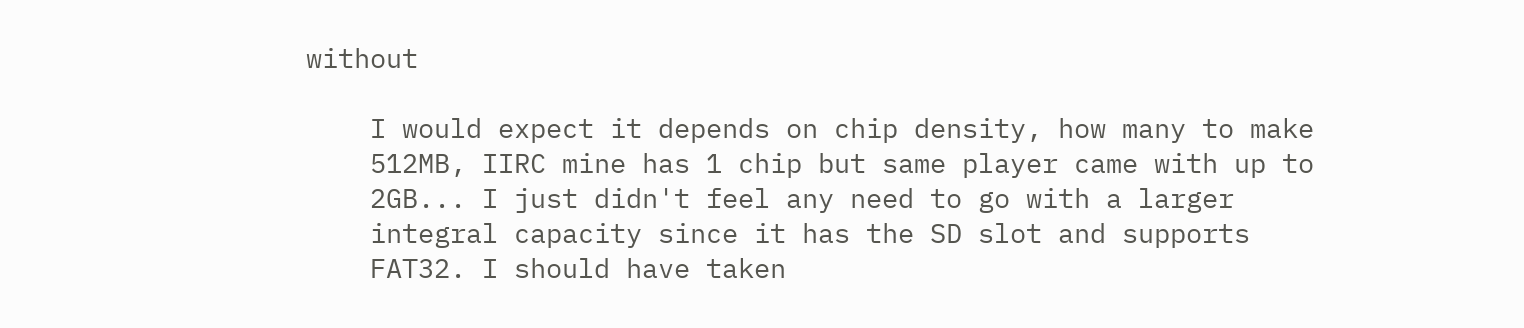without

    I would expect it depends on chip density, how many to make
    512MB, IIRC mine has 1 chip but same player came with up to
    2GB... I just didn't feel any need to go with a larger
    integral capacity since it has the SD slot and supports
    FAT32. I should have taken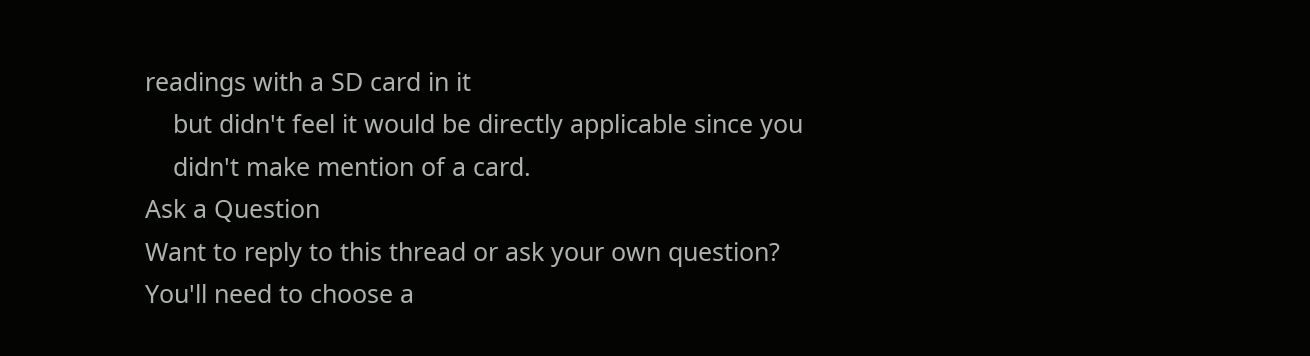readings with a SD card in it
    but didn't feel it would be directly applicable since you
    didn't make mention of a card.
Ask a Question
Want to reply to this thread or ask your own question?
You'll need to choose a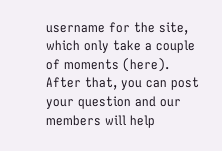username for the site, which only take a couple of moments (here). After that, you can post your question and our members will help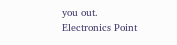you out.
Electronics Point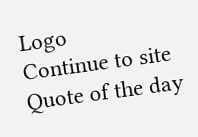Logo
Continue to site
Quote of the day